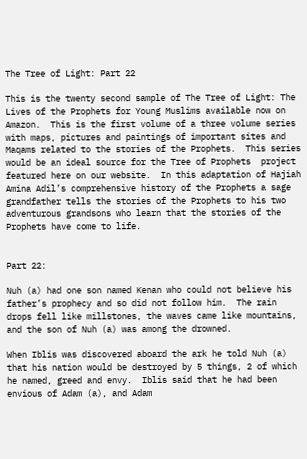The Tree of Light: Part 22

This is the twenty second sample of The Tree of Light: The Lives of the Prophets for Young Muslims available now on Amazon.  This is the first volume of a three volume series with maps, pictures and paintings of important sites and Maqams related to the stories of the Prophets.  This series would be an ideal source for the Tree of Prophets  project featured here on our website.  In this adaptation of Hajiah Amina Adil’s comprehensive history of the Prophets a sage grandfather tells the stories of the Prophets to his two adventurous grandsons who learn that the stories of the Prophets have come to life.


Part 22:

Nuh (a) had one son named Kenan who could not believe his father’s prophecy and so did not follow him.  The rain drops fell like millstones, the waves came like mountains, and the son of Nuh (a) was among the drowned.

When Iblis was discovered aboard the ark he told Nuh (a) that his nation would be destroyed by 5 things, 2 of which he named, greed and envy.  Iblis said that he had been envious of Adam (a), and Adam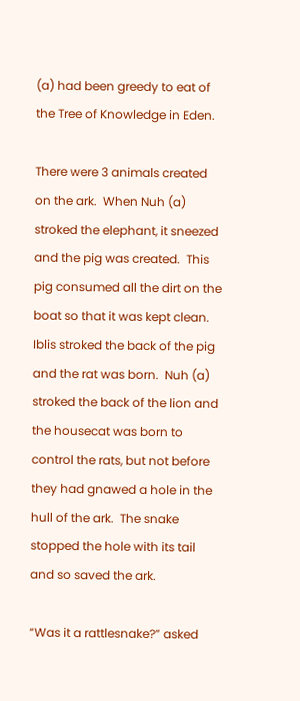(a) had been greedy to eat of the Tree of Knowledge in Eden.

There were 3 animals created on the ark.  When Nuh (a) stroked the elephant, it sneezed and the pig was created.  This pig consumed all the dirt on the boat so that it was kept clean.  Iblis stroked the back of the pig and the rat was born.  Nuh (a) stroked the back of the lion and the housecat was born to control the rats, but not before they had gnawed a hole in the hull of the ark.  The snake stopped the hole with its tail and so saved the ark.

“Was it a rattlesnake?” asked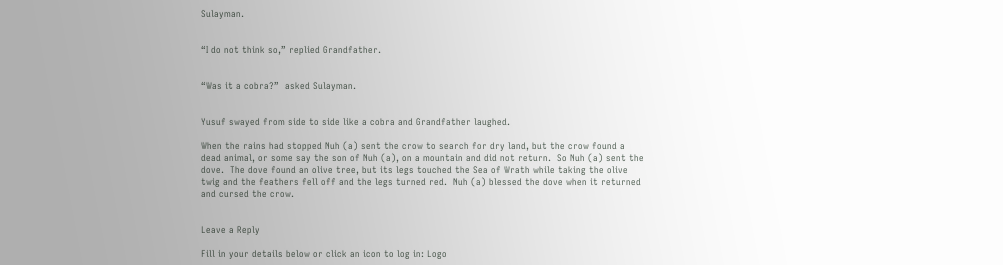Sulayman.


“I do not think so,” replied Grandfather.


“Was it a cobra?”  asked Sulayman.


Yusuf swayed from side to side like a cobra and Grandfather laughed.

When the rains had stopped Nuh (a) sent the crow to search for dry land, but the crow found a dead animal, or some say the son of Nuh (a), on a mountain and did not return.  So Nuh (a) sent the dove.  The dove found an olive tree, but its legs touched the Sea of Wrath while taking the olive twig and the feathers fell off and the legs turned red.  Nuh (a) blessed the dove when it returned and cursed the crow.


Leave a Reply

Fill in your details below or click an icon to log in: Logo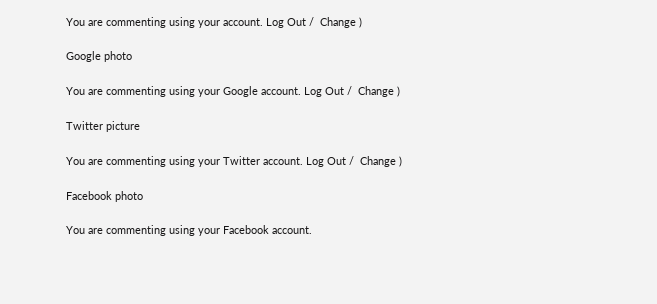You are commenting using your account. Log Out /  Change )

Google photo

You are commenting using your Google account. Log Out /  Change )

Twitter picture

You are commenting using your Twitter account. Log Out /  Change )

Facebook photo

You are commenting using your Facebook account.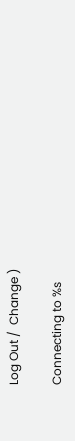Log Out /  Change )

Connecting to %s